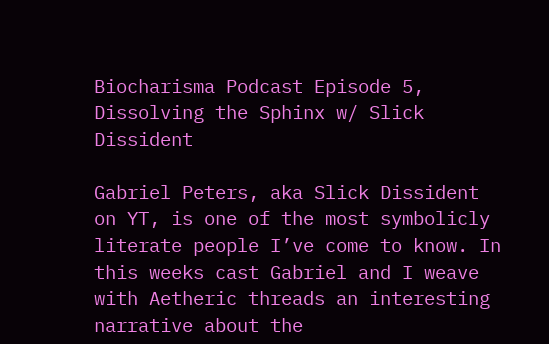Biocharisma Podcast Episode 5, Dissolving the Sphinx w/ Slick Dissident

Gabriel Peters, aka Slick Dissident on YT, is one of the most symbolicly literate people I’ve come to know. In this weeks cast Gabriel and I weave with Aetheric threads an interesting narrative about the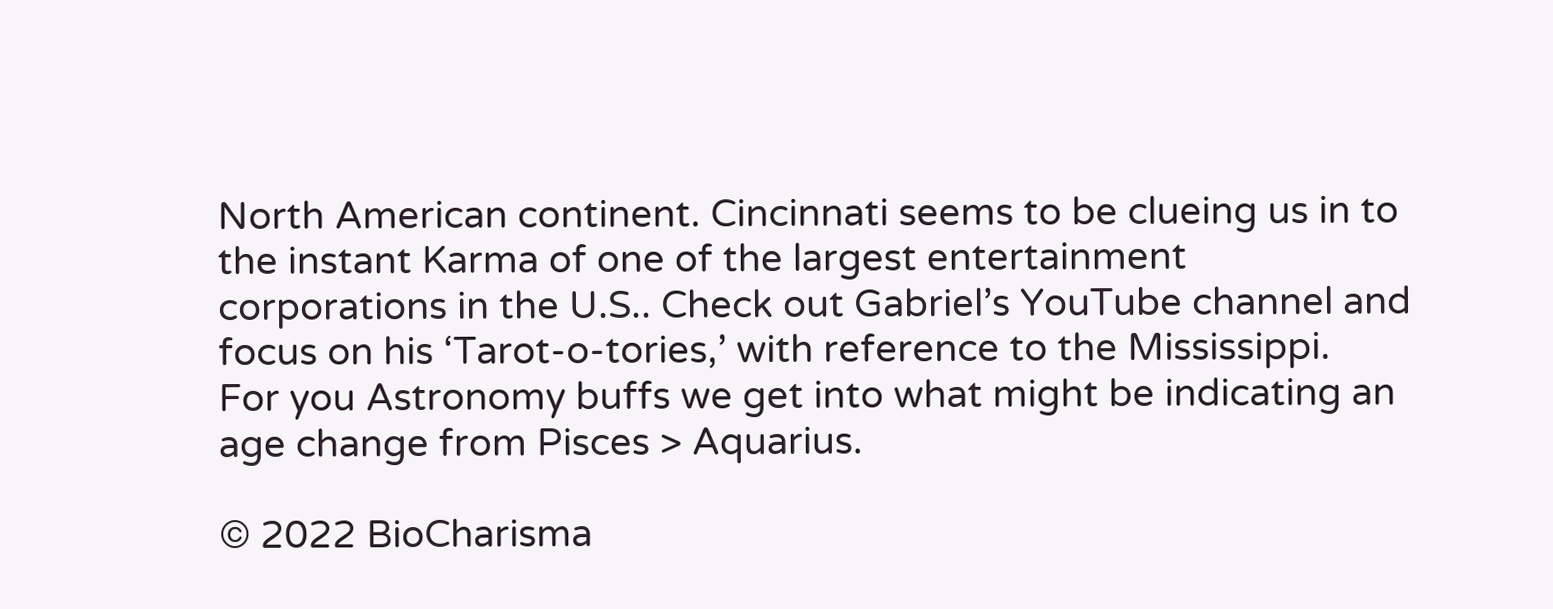North American continent. Cincinnati seems to be clueing us in to the instant Karma of one of the largest entertainment corporations in the U.S.. Check out Gabriel’s YouTube channel and focus on his ‘Tarot-o-tories,’ with reference to the Mississippi.
For you Astronomy buffs we get into what might be indicating an age change from Pisces > Aquarius.

© 2022 BioCharisma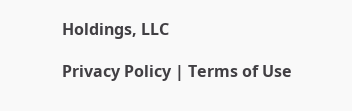Holdings, LLC

Privacy Policy | Terms of Use